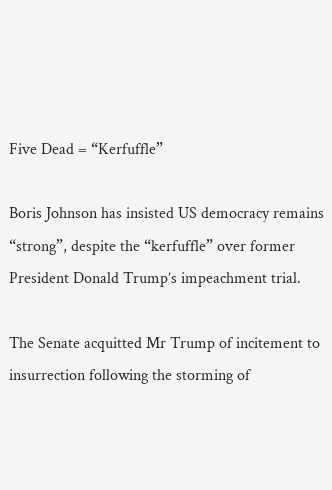Five Dead = “Kerfuffle”

Boris Johnson has insisted US democracy remains “strong”, despite the “kerfuffle” over former President Donald Trump’s impeachment trial.

The Senate acquitted Mr Trump of incitement to insurrection following the storming of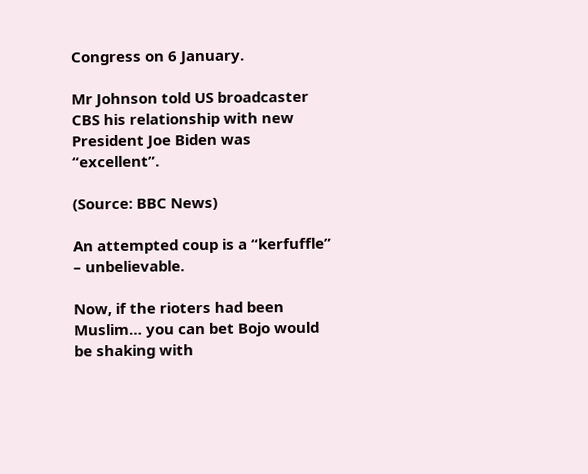Congress on 6 January.

Mr Johnson told US broadcaster CBS his relationship with new President Joe Biden was “excellent”.

(Source: BBC News)

An attempted coup is a “kerfuffle” – unbelievable.

Now, if the rioters had been Muslim… you can bet Bojo would be shaking with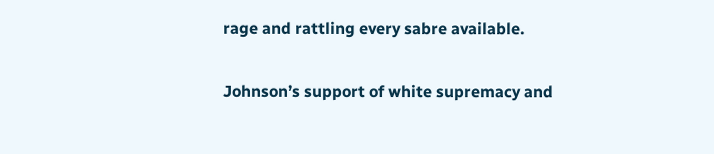rage and rattling every sabre available.

Johnson’s support of white supremacy and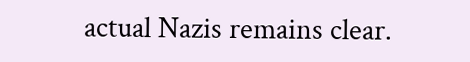actual Nazis remains clear.